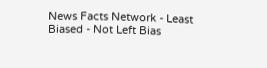News Facts Network - Least Biased - Not Left Bias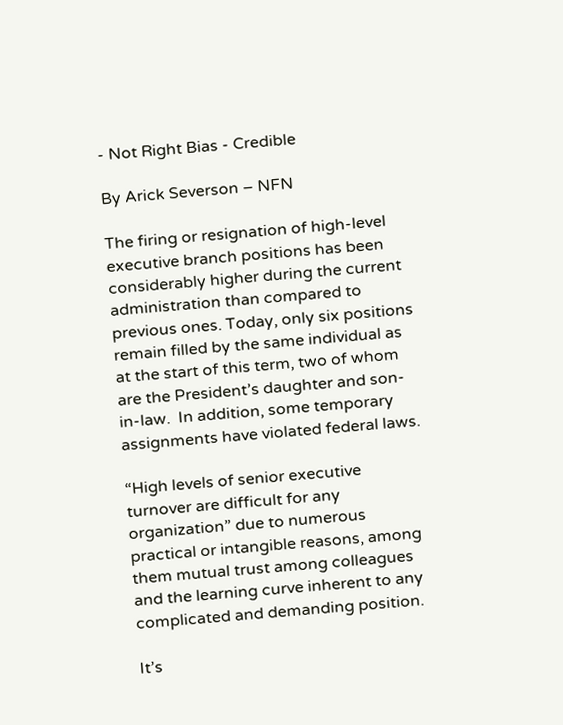- Not Right Bias - Credible

By Arick Severson – NFN

The firing or resignation of high-level executive branch positions has been considerably higher during the current administration than compared to previous ones. Today, only six positions remain filled by the same individual as at the start of this term, two of whom are the President’s daughter and son-in-law.  In addition, some temporary assignments have violated federal laws.

“High levels of senior executive turnover are difficult for any organization” due to numerous practical or intangible reasons, among them mutual trust among colleagues and the learning curve inherent to any complicated and demanding position.

It’s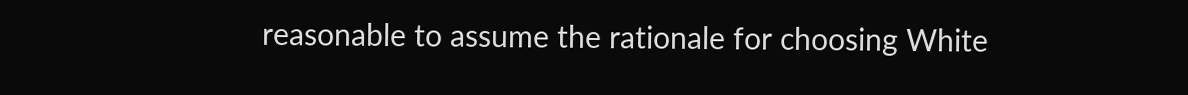reasonable to assume the rationale for choosing White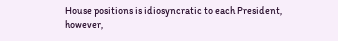House positions is idiosyncratic to each President, however,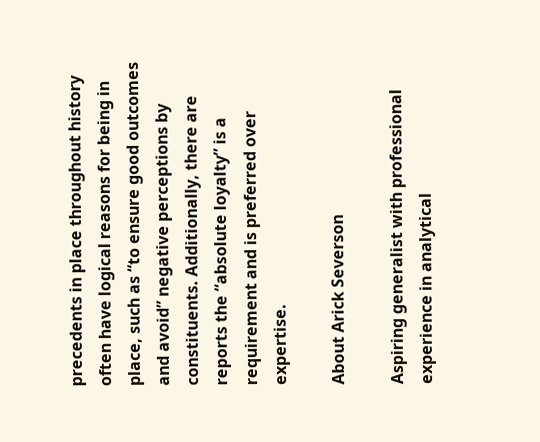precedents in place throughout history often have logical reasons for being in place, such as “to ensure good outcomes and avoid” negative perceptions by constituents. Additionally, there are reports the “absolute loyalty” is a requirement and is preferred over expertise.

About Arick Severson

Aspiring generalist with professional experience in analytical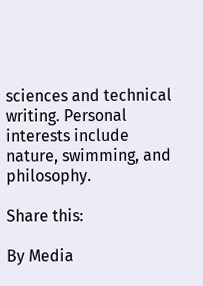sciences and technical writing. Personal interests include nature, swimming, and philosophy.

Share this:

By Media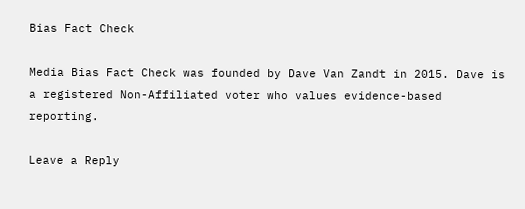Bias Fact Check

Media Bias Fact Check was founded by Dave Van Zandt in 2015. Dave is a registered Non-Affiliated voter who values evidence-based reporting.

Leave a Reply